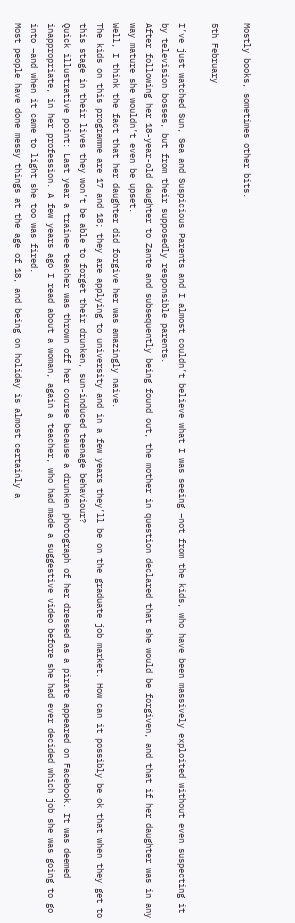Mostly books, sometimes other bits.

5th February

I’ve just watched Sun, Sea and Suspicious Parents and I almost couldn’t believe what I was seeing –not from the kids, who have been massively exploited without even suspecting it by television bosses, but from their supposedly responsible parents.
After following her 18-year-old daughter to Zante and subsequently being found out, the mother in question declared that she would be forgiven, and that if her daughter was in any way mature she wouldn’t even be upset.
Well, I think the fact that her daughter did forgive her was amazingly naive.
The kids on this programme are 17 and 18; they are applying to university and in a few years they’ll be on the graduate job market. How can it possibly be ok that when they get to this stage in their lives they won’t be able to forget their drunken, sun-induced teenage behaviour?
Quick illustrative point: Last year a trainee teacher was thrown off her course because a drunken photograph of her dressed as a pirate appeared on Facebook. It was deemed inappropriate, in her profession. A few years ago I read about a woman, again a teacher, who had made a suggestive video before she had ever decided which job she was going to go into –and when it came to light she too was fired.
Most people have done messy things at the age of 18, and being on holiday is almost certainly a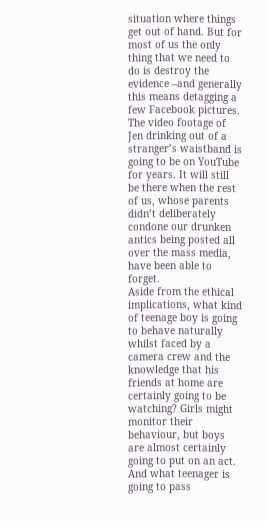situation where things get out of hand. But for most of us the only thing that we need to do is destroy the evidence –and generally this means detagging a few Facebook pictures. The video footage of Jen drinking out of a stranger’s waistband is going to be on YouTube for years. It will still be there when the rest of us, whose parents didn’t deliberately condone our drunken antics being posted all over the mass media, have been able to forget.
Aside from the ethical implications, what kind of teenage boy is going to behave naturally whilst faced by a camera crew and the knowledge that his friends at home are certainly going to be watching? Girls might monitor their behaviour, but boys are almost certainly going to put on an act. And what teenager is going to pass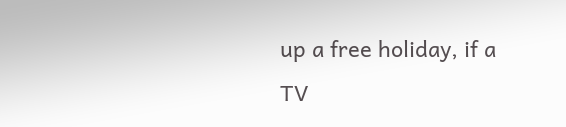up a free holiday, if a TV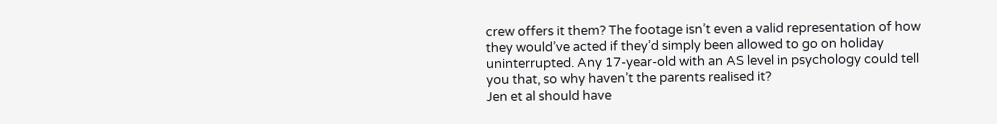crew offers it them? The footage isn’t even a valid representation of how they would’ve acted if they’d simply been allowed to go on holiday uninterrupted. Any 17-year-old with an AS level in psychology could tell you that, so why haven’t the parents realised it?
Jen et al should have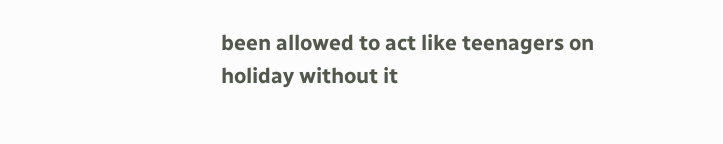been allowed to act like teenagers on holiday without it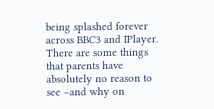being splashed forever across BBC3 and IPlayer. There are some things that parents have absolutely no reason to see –and why on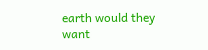earth would they want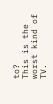to?
This is the worst kind of TV.